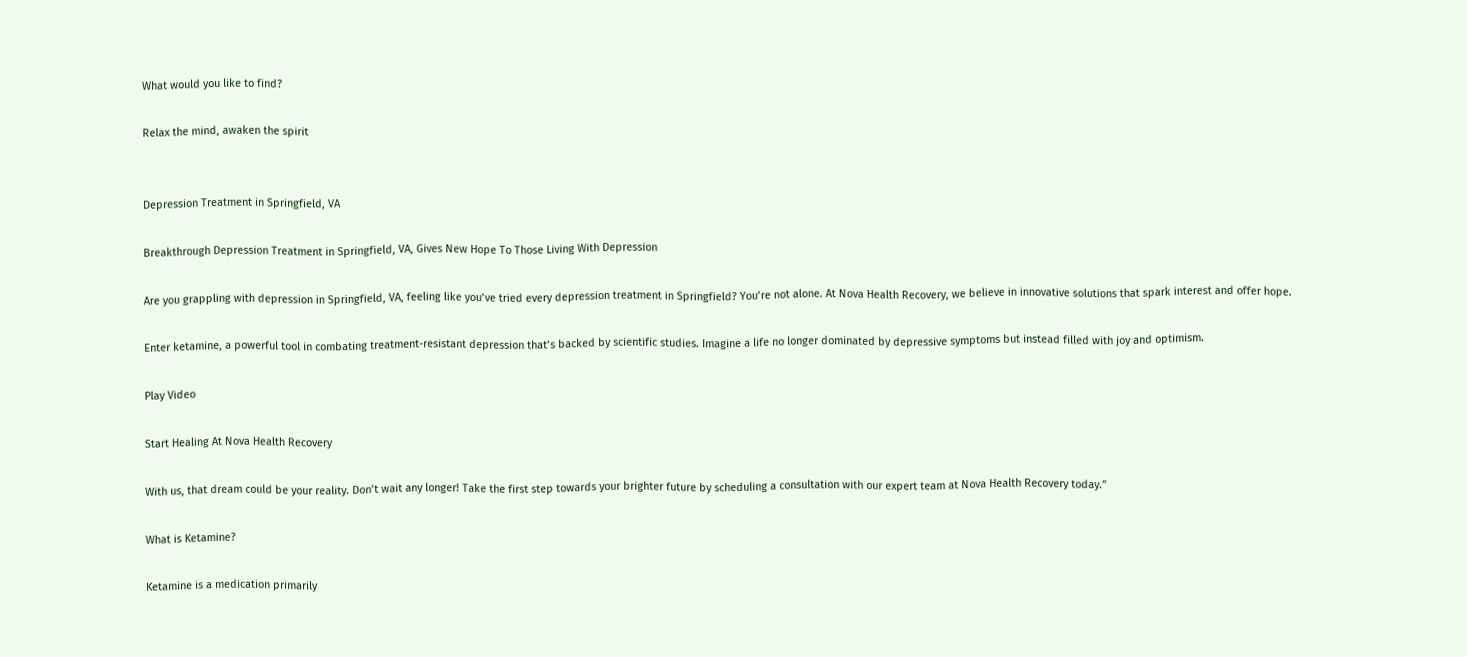What would you like to find?

Relax the mind, awaken the spirit


Depression Treatment in Springfield, VA

Breakthrough Depression Treatment in Springfield, VA, Gives New Hope To Those Living With Depression

Are you grappling with depression in Springfield, VA, feeling like you’ve tried every depression treatment in Springfield? You’re not alone. At Nova Health Recovery, we believe in innovative solutions that spark interest and offer hope.

Enter ketamine, a powerful tool in combating treatment-resistant depression that’s backed by scientific studies. Imagine a life no longer dominated by depressive symptoms but instead filled with joy and optimism.

Play Video

Start Healing At Nova Health Recovery

With us, that dream could be your reality. Don’t wait any longer! Take the first step towards your brighter future by scheduling a consultation with our expert team at Nova Health Recovery today.”

What is Ketamine?

Ketamine is a medication primarily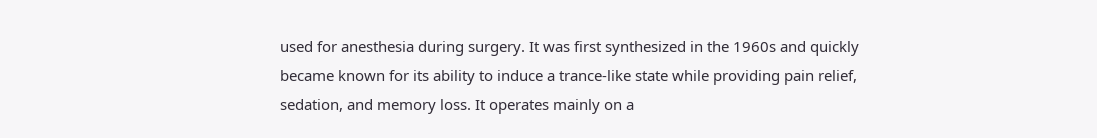used for anesthesia during surgery. It was first synthesized in the 1960s and quickly became known for its ability to induce a trance-like state while providing pain relief, sedation, and memory loss. It operates mainly on a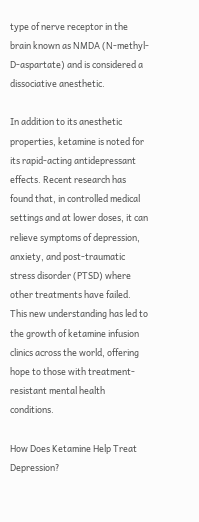type of nerve receptor in the brain known as NMDA (N-methyl-D-aspartate) and is considered a dissociative anesthetic.

In addition to its anesthetic properties, ketamine is noted for its rapid-acting antidepressant effects. Recent research has found that, in controlled medical settings and at lower doses, it can relieve symptoms of depression, anxiety, and post-traumatic stress disorder (PTSD) where other treatments have failed. This new understanding has led to the growth of ketamine infusion clinics across the world, offering hope to those with treatment-resistant mental health conditions.

How Does Ketamine Help Treat Depression?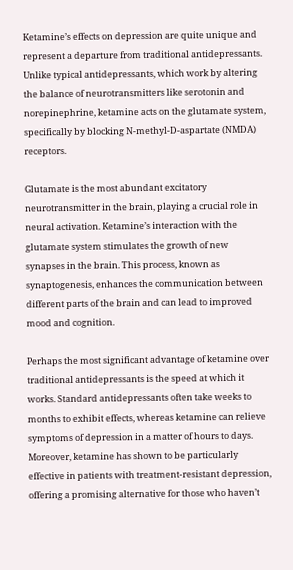Ketamine’s effects on depression are quite unique and represent a departure from traditional antidepressants. Unlike typical antidepressants, which work by altering the balance of neurotransmitters like serotonin and norepinephrine, ketamine acts on the glutamate system, specifically by blocking N-methyl-D-aspartate (NMDA) receptors.

Glutamate is the most abundant excitatory neurotransmitter in the brain, playing a crucial role in neural activation. Ketamine’s interaction with the glutamate system stimulates the growth of new synapses in the brain. This process, known as synaptogenesis, enhances the communication between different parts of the brain and can lead to improved mood and cognition.

Perhaps the most significant advantage of ketamine over traditional antidepressants is the speed at which it works. Standard antidepressants often take weeks to months to exhibit effects, whereas ketamine can relieve symptoms of depression in a matter of hours to days. Moreover, ketamine has shown to be particularly effective in patients with treatment-resistant depression, offering a promising alternative for those who haven’t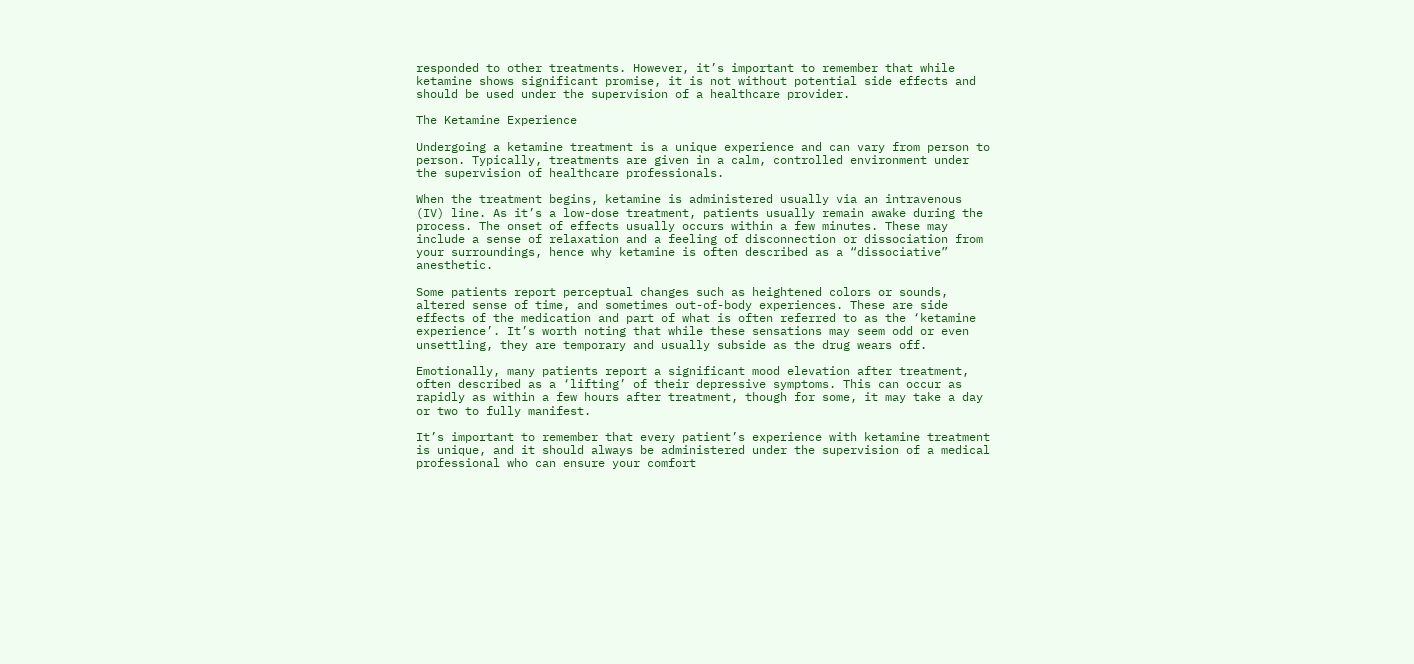responded to other treatments. However, it’s important to remember that while ketamine shows significant promise, it is not without potential side effects and should be used under the supervision of a healthcare provider.

The Ketamine Experience

Undergoing a ketamine treatment is a unique experience and can vary from person to person. Typically, treatments are given in a calm, controlled environment under the supervision of healthcare professionals.

When the treatment begins, ketamine is administered usually via an intravenous (IV) line. As it’s a low-dose treatment, patients usually remain awake during the process. The onset of effects usually occurs within a few minutes. These may include a sense of relaxation and a feeling of disconnection or dissociation from your surroundings, hence why ketamine is often described as a “dissociative” anesthetic.

Some patients report perceptual changes such as heightened colors or sounds, altered sense of time, and sometimes out-of-body experiences. These are side effects of the medication and part of what is often referred to as the ‘ketamine experience’. It’s worth noting that while these sensations may seem odd or even unsettling, they are temporary and usually subside as the drug wears off.

Emotionally, many patients report a significant mood elevation after treatment, often described as a ‘lifting’ of their depressive symptoms. This can occur as rapidly as within a few hours after treatment, though for some, it may take a day or two to fully manifest.

It’s important to remember that every patient’s experience with ketamine treatment is unique, and it should always be administered under the supervision of a medical professional who can ensure your comfort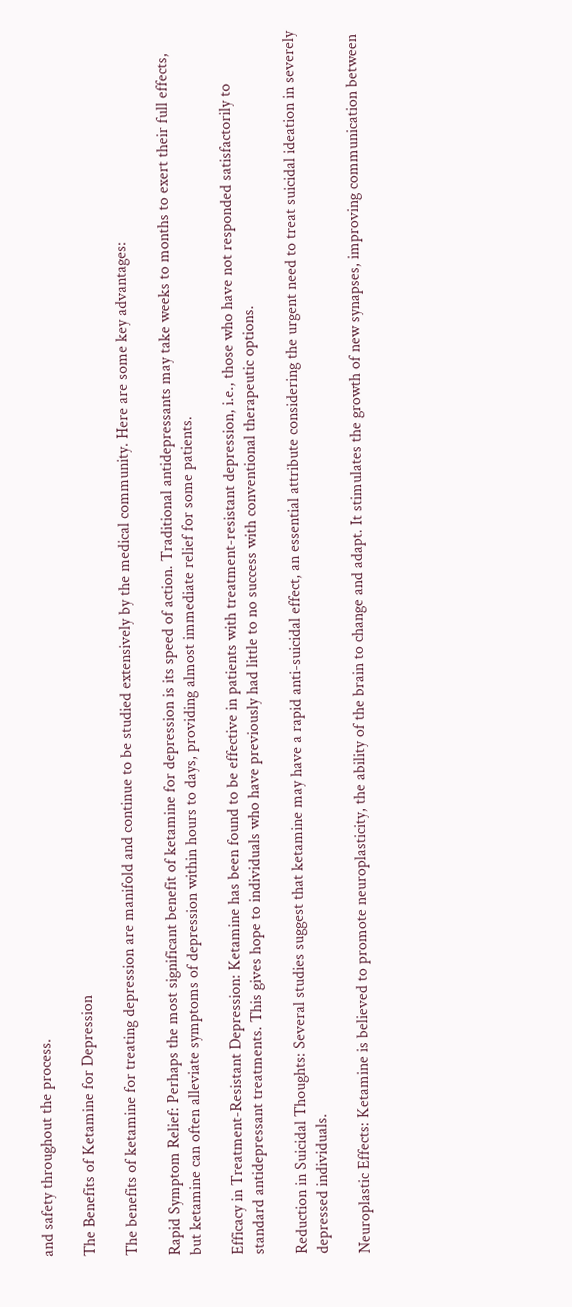and safety throughout the process.

The Benefits of Ketamine for Depression

The benefits of ketamine for treating depression are manifold and continue to be studied extensively by the medical community. Here are some key advantages:

Rapid Symptom Relief: Perhaps the most significant benefit of ketamine for depression is its speed of action. Traditional antidepressants may take weeks to months to exert their full effects, but ketamine can often alleviate symptoms of depression within hours to days, providing almost immediate relief for some patients.

Efficacy in Treatment-Resistant Depression: Ketamine has been found to be effective in patients with treatment-resistant depression, i.e., those who have not responded satisfactorily to standard antidepressant treatments. This gives hope to individuals who have previously had little to no success with conventional therapeutic options.

Reduction in Suicidal Thoughts: Several studies suggest that ketamine may have a rapid anti-suicidal effect, an essential attribute considering the urgent need to treat suicidal ideation in severely depressed individuals.

Neuroplastic Effects: Ketamine is believed to promote neuroplasticity, the ability of the brain to change and adapt. It stimulates the growth of new synapses, improving communication between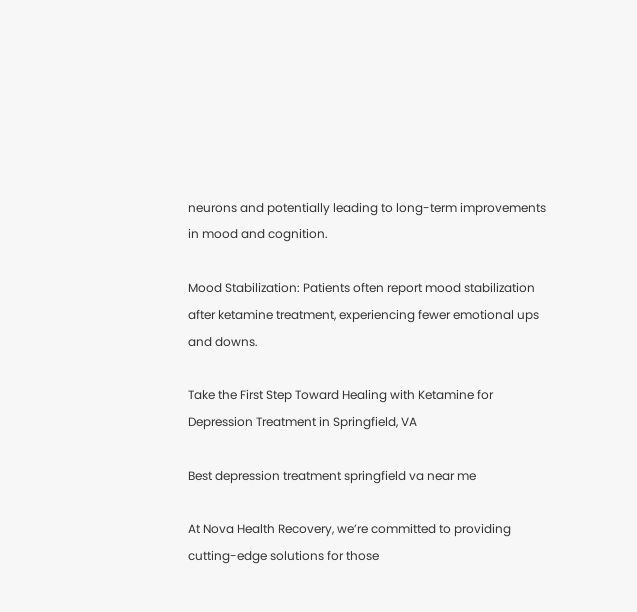neurons and potentially leading to long-term improvements in mood and cognition.

Mood Stabilization: Patients often report mood stabilization after ketamine treatment, experiencing fewer emotional ups and downs.

Take the First Step Toward Healing with Ketamine for Depression Treatment in Springfield, VA

Best depression treatment springfield va near me

At Nova Health Recovery, we’re committed to providing cutting-edge solutions for those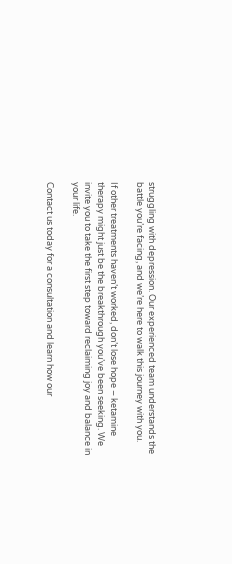struggling with depression. Our experienced team understands the battle you’re facing, and we’re here to walk this journey with you.

If other treatments haven’t worked, don’t lose hope – ketamine therapy might just be the breakthrough you’ve been seeking. We invite you to take the first step toward reclaiming joy and balance in your life.

Contact us today for a consultation and learn how our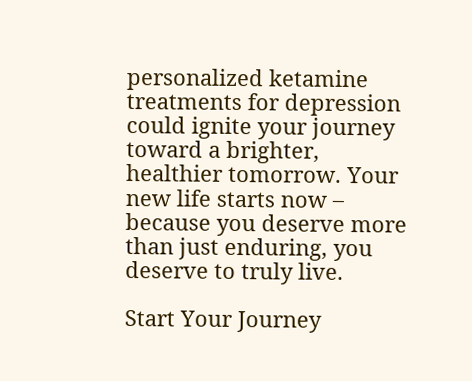personalized ketamine treatments for depression could ignite your journey toward a brighter, healthier tomorrow. Your new life starts now – because you deserve more than just enduring, you deserve to truly live.

Start Your Journey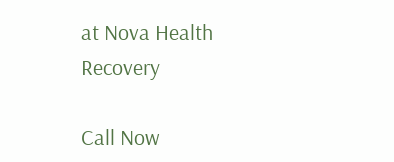at Nova Health Recovery

Call Now